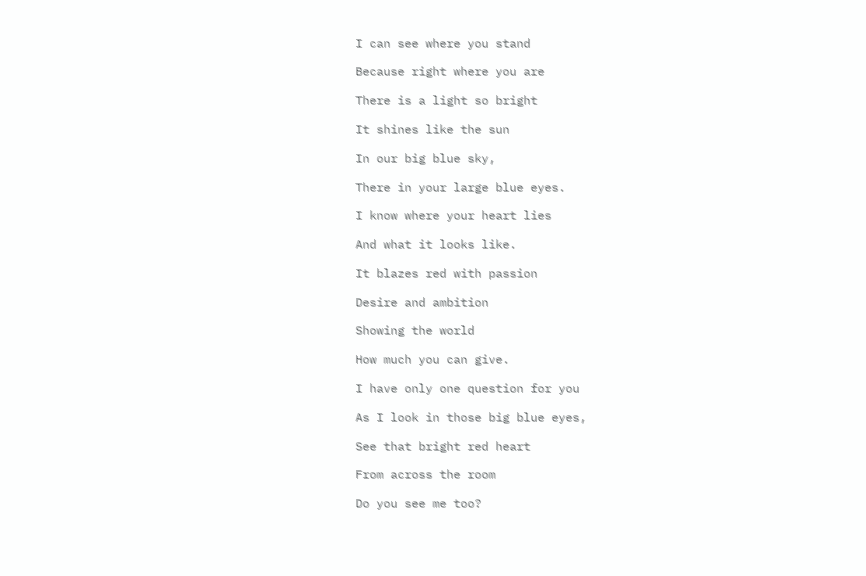I can see where you stand

Because right where you are

There is a light so bright

It shines like the sun

In our big blue sky,

There in your large blue eyes.

I know where your heart lies

And what it looks like.

It blazes red with passion

Desire and ambition

Showing the world

How much you can give.

I have only one question for you

As I look in those big blue eyes,

See that bright red heart

From across the room

Do you see me too?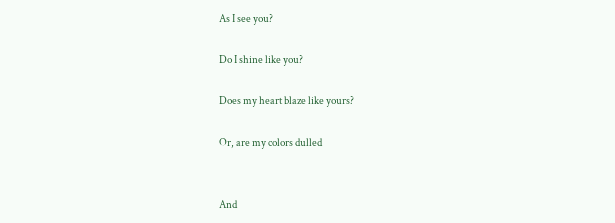As I see you?

Do I shine like you?

Does my heart blaze like yours?

Or, are my colors dulled


And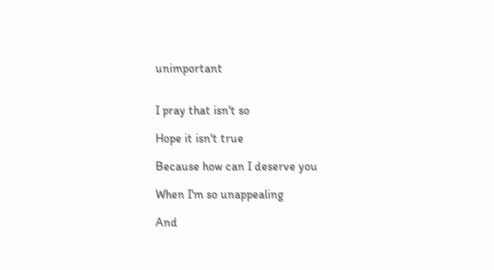unimportant


I pray that isn't so

Hope it isn't true

Because how can I deserve you

When I'm so unappealing

And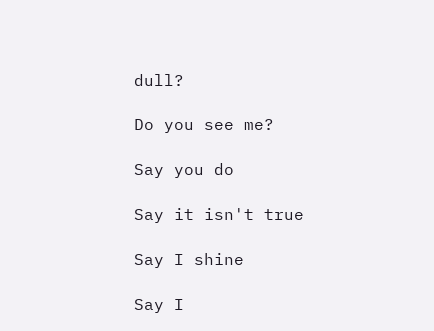dull?

Do you see me?

Say you do

Say it isn't true

Say I shine

Say I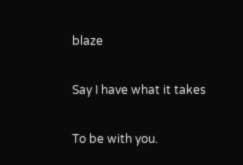blaze

Say I have what it takes

To be with you.